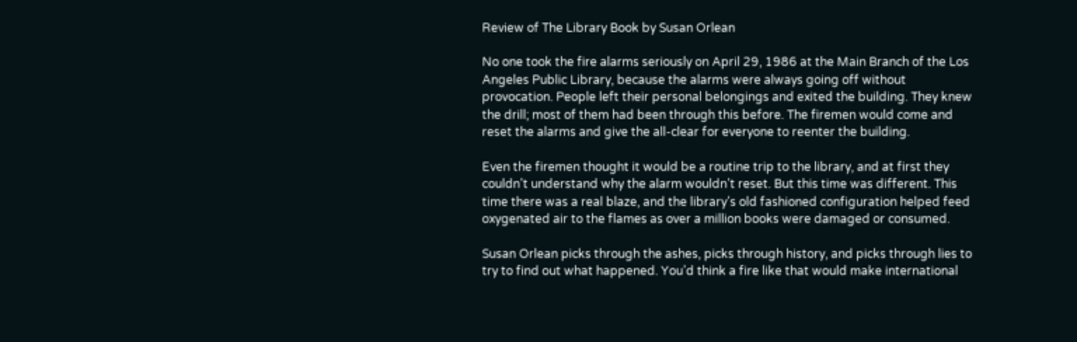Review of The Library Book by Susan Orlean

No one took the fire alarms seriously on April 29, 1986 at the Main Branch of the Los Angeles Public Library, because the alarms were always going off without provocation. People left their personal belongings and exited the building. They knew the drill; most of them had been through this before. The firemen would come and reset the alarms and give the all-clear for everyone to reenter the building.

Even the firemen thought it would be a routine trip to the library, and at first they couldn’t understand why the alarm wouldn’t reset. But this time was different. This time there was a real blaze, and the library’s old fashioned configuration helped feed oxygenated air to the flames as over a million books were damaged or consumed.

Susan Orlean picks through the ashes, picks through history, and picks through lies to try to find out what happened. You’d think a fire like that would make international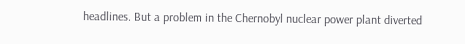headlines. But a problem in the Chernobyl nuclear power plant diverted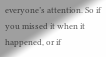everyone’s attention. So if you missed it when it happened, or if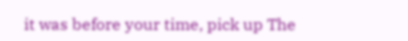it was before your time, pick up The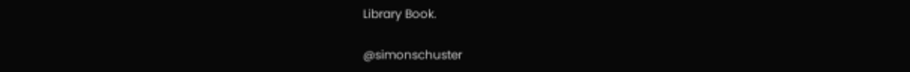Library Book.

@simonschuster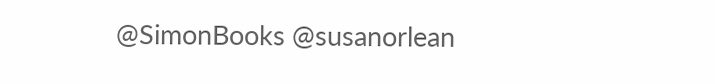@SimonBooks @susanorlean